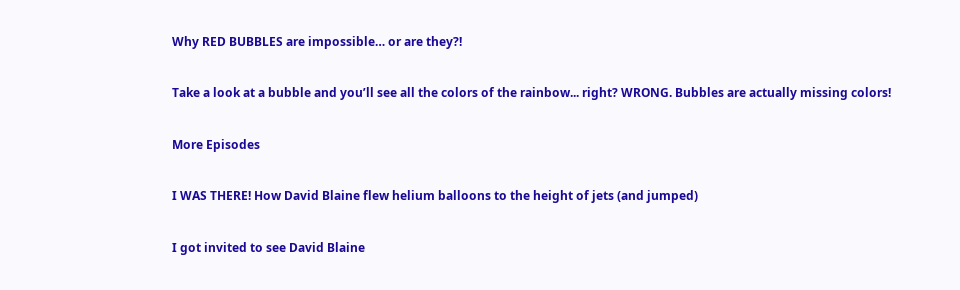Why RED BUBBLES are impossible… or are they?!

Take a look at a bubble and you’ll see all the colors of the rainbow... right? WRONG. Bubbles are actually missing colors!

More Episodes

I WAS THERE! How David Blaine flew helium balloons to the height of jets (and jumped)

I got invited to see David Blaine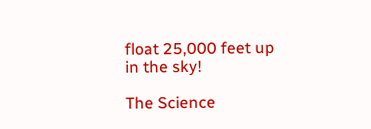float 25,000 feet up in the sky!

The Science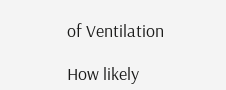of Ventilation

How likely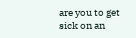are you to get sick on an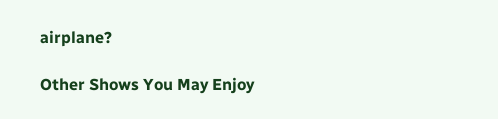airplane?

Other Shows You May Enjoy